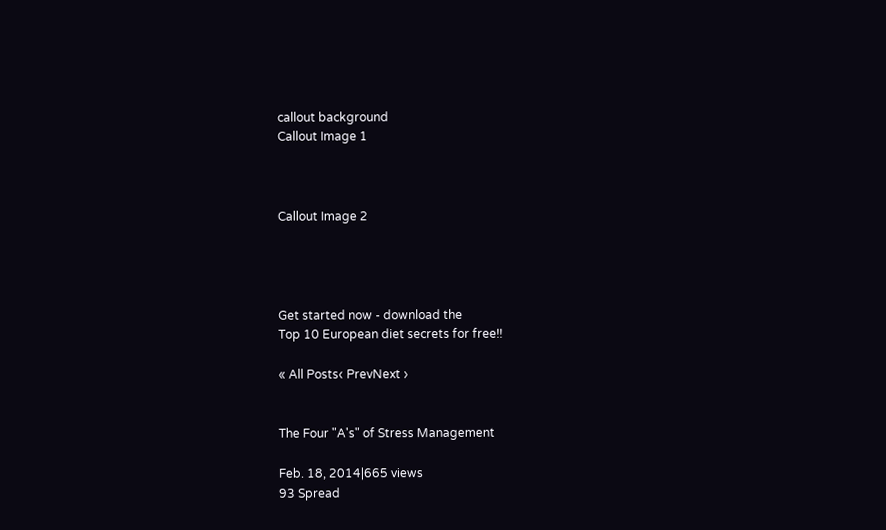callout background
Callout Image 1



Callout Image 2




Get started now - download the
Top 10 European diet secrets for free!!

« All Posts‹ PrevNext ›


The Four "A's" of Stress Management

Feb. 18, 2014|665 views
93 Spread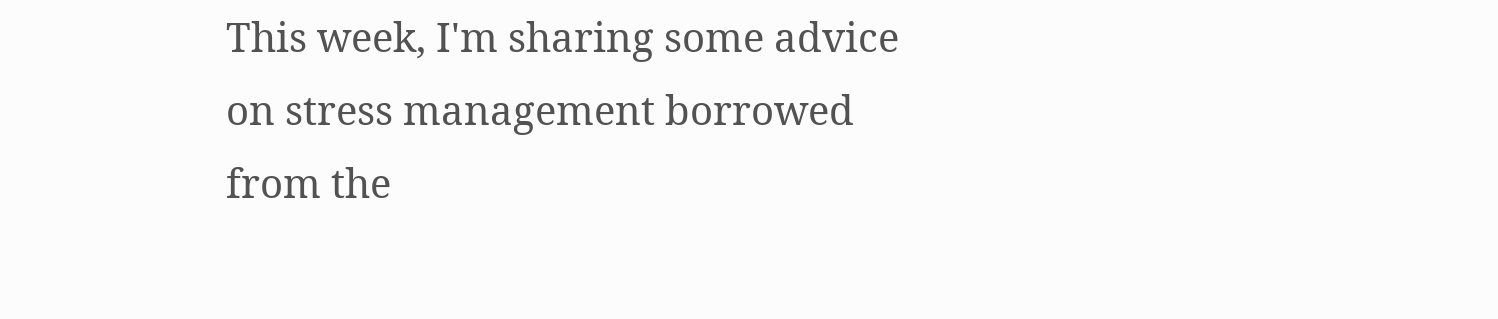This week, I'm sharing some advice on stress management borrowed from the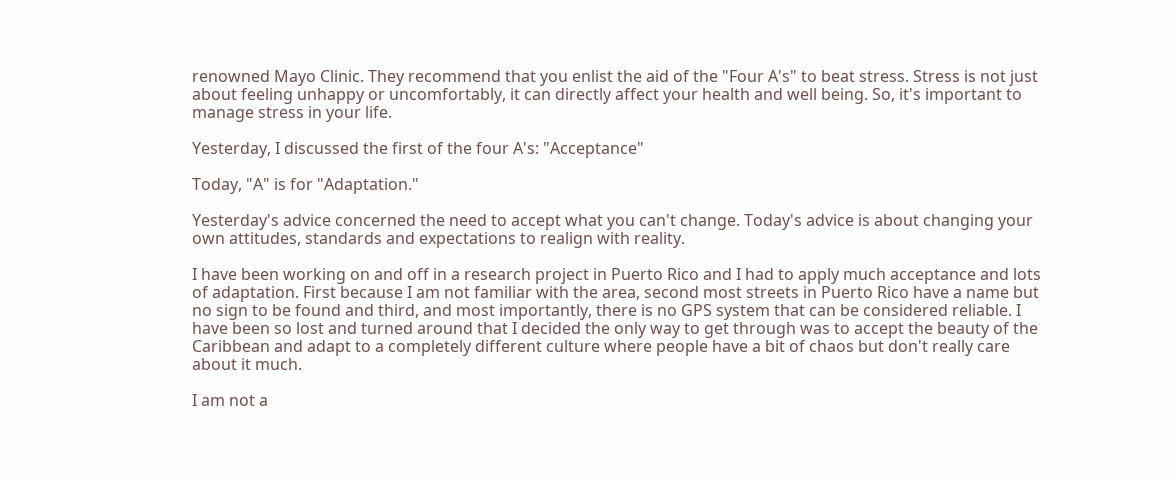renowned Mayo Clinic. They recommend that you enlist the aid of the "Four A's" to beat stress. Stress is not just about feeling unhappy or uncomfortably, it can directly affect your health and well being. So, it's important to manage stress in your life.

Yesterday, I discussed the first of the four A's: "Acceptance"

Today, "A" is for "Adaptation."

Yesterday's advice concerned the need to accept what you can't change. Today's advice is about changing your own attitudes, standards and expectations to realign with reality.

I have been working on and off in a research project in Puerto Rico and I had to apply much acceptance and lots of adaptation. First because I am not familiar with the area, second most streets in Puerto Rico have a name but no sign to be found and third, and most importantly, there is no GPS system that can be considered reliable. I have been so lost and turned around that I decided the only way to get through was to accept the beauty of the Caribbean and adapt to a completely different culture where people have a bit of chaos but don't really care about it much.

I am not a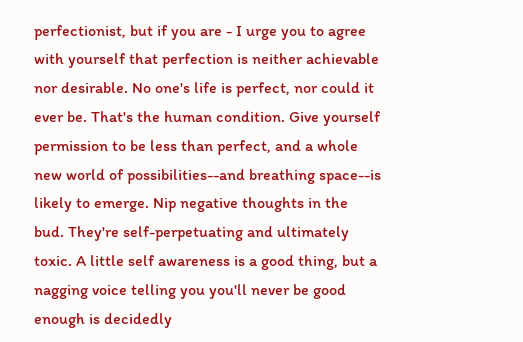perfectionist, but if you are - I urge you to agree with yourself that perfection is neither achievable nor desirable. No one's life is perfect, nor could it ever be. That's the human condition. Give yourself permission to be less than perfect, and a whole new world of possibilities--and breathing space--is likely to emerge. Nip negative thoughts in the bud. They're self-perpetuating and ultimately toxic. A little self awareness is a good thing, but a nagging voice telling you you'll never be good enough is decidedly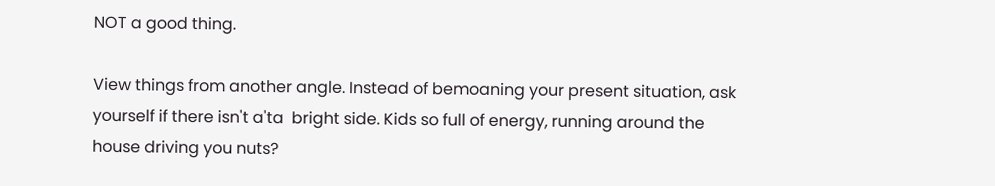NOT a good thing.

View things from another angle. Instead of bemoaning your present situation, ask yourself if there isn't a'ta  bright side. Kids so full of energy, running around the house driving you nuts?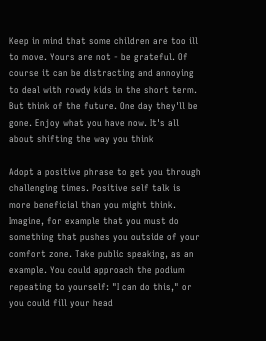Keep in mind that some children are too ill to move. Yours are not - be grateful. Of course it can be distracting and annoying to deal with rowdy kids in the short term. But think of the future. One day they'll be gone. Enjoy what you have now. It's all about shifting the way you think

Adopt a positive phrase to get you through challenging times. Positive self talk is more beneficial than you might think. Imagine, for example that you must do something that pushes you outside of your comfort zone. Take public speaking, as an example. You could approach the podium repeating to yourself: "I can do this," or you could fill your head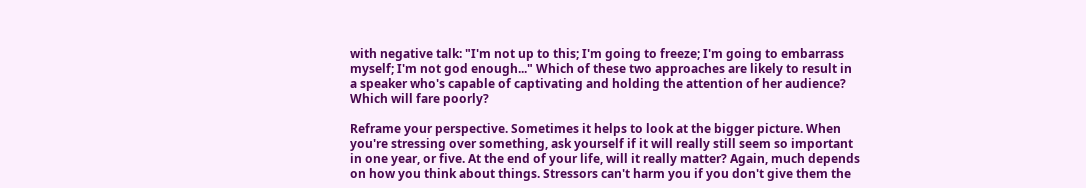with negative talk: "I'm not up to this; I'm going to freeze; I'm going to embarrass myself; I'm not god enough..." Which of these two approaches are likely to result in a speaker who's capable of captivating and holding the attention of her audience? Which will fare poorly?

Reframe your perspective. Sometimes it helps to look at the bigger picture. When you're stressing over something, ask yourself if it will really still seem so important in one year, or five. At the end of your life, will it really matter? Again, much depends on how you think about things. Stressors can't harm you if you don't give them the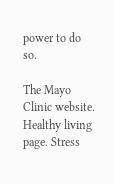power to do so.

The Mayo Clinic website. Healthy living page. Stress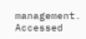management. Accessed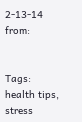2-13-14 from:


Tags:  health tips, stress